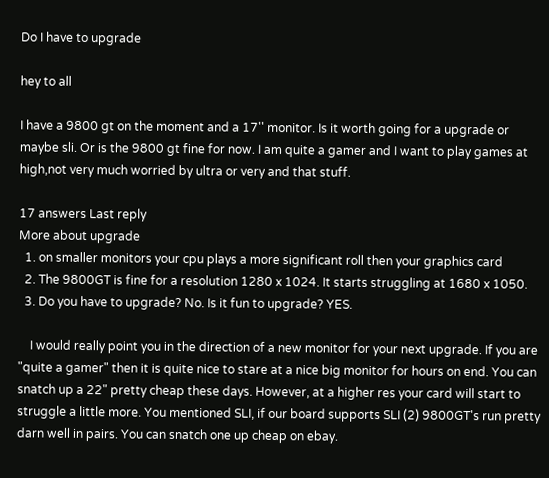Do I have to upgrade

hey to all

I have a 9800 gt on the moment and a 17'' monitor. Is it worth going for a upgrade or maybe sli. Or is the 9800 gt fine for now. I am quite a gamer and I want to play games at high,not very much worried by ultra or very and that stuff.

17 answers Last reply
More about upgrade
  1. on smaller monitors your cpu plays a more significant roll then your graphics card
  2. The 9800GT is fine for a resolution 1280 x 1024. It starts struggling at 1680 x 1050.
  3. Do you have to upgrade? No. Is it fun to upgrade? YES.

    I would really point you in the direction of a new monitor for your next upgrade. If you are "quite a gamer" then it is quite nice to stare at a nice big monitor for hours on end. You can snatch up a 22" pretty cheap these days. However, at a higher res your card will start to struggle a little more. You mentioned SLI, if our board supports SLI (2) 9800GT's run pretty darn well in pairs. You can snatch one up cheap on ebay.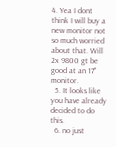4. Yea I dont think I will buy a new monitor not so much worried about that. Will 2x 9800 gt be good at an 17'' monitor.
  5. It looks like you have already decided to do this.
  6. no just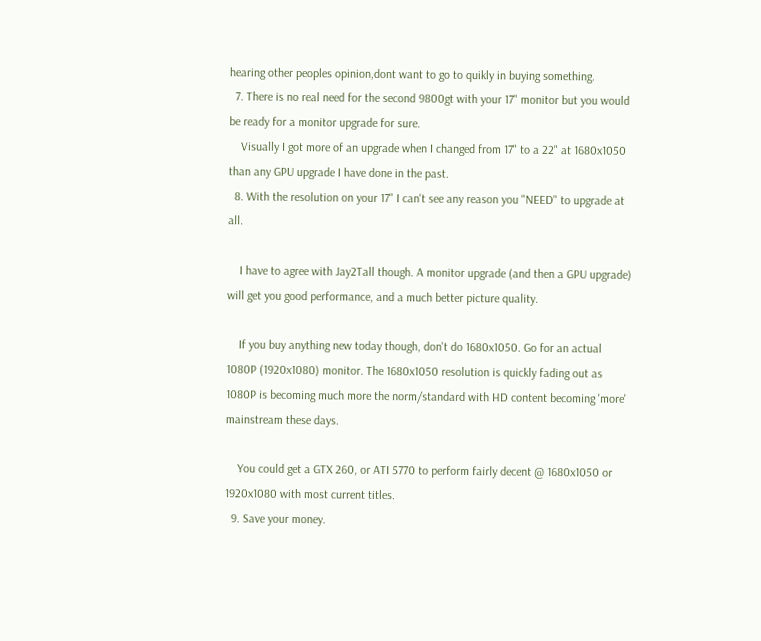hearing other peoples opinion,dont want to go to quikly in buying something.
  7. There is no real need for the second 9800gt with your 17" monitor but you would be ready for a monitor upgrade for sure.
    Visually I got more of an upgrade when I changed from 17" to a 22" at 1680x1050 than any GPU upgrade I have done in the past.
  8. With the resolution on your 17" I can't see any reason you "NEED" to upgrade at all.

    I have to agree with Jay2Tall though. A monitor upgrade (and then a GPU upgrade) will get you good performance, and a much better picture quality.

    If you buy anything new today though, don't do 1680x1050. Go for an actual 1080P (1920x1080) monitor. The 1680x1050 resolution is quickly fading out as 1080P is becoming much more the norm/standard with HD content becoming 'more' mainstream these days.

    You could get a GTX 260, or ATI 5770 to perform fairly decent @ 1680x1050 or 1920x1080 with most current titles.
  9. Save your money.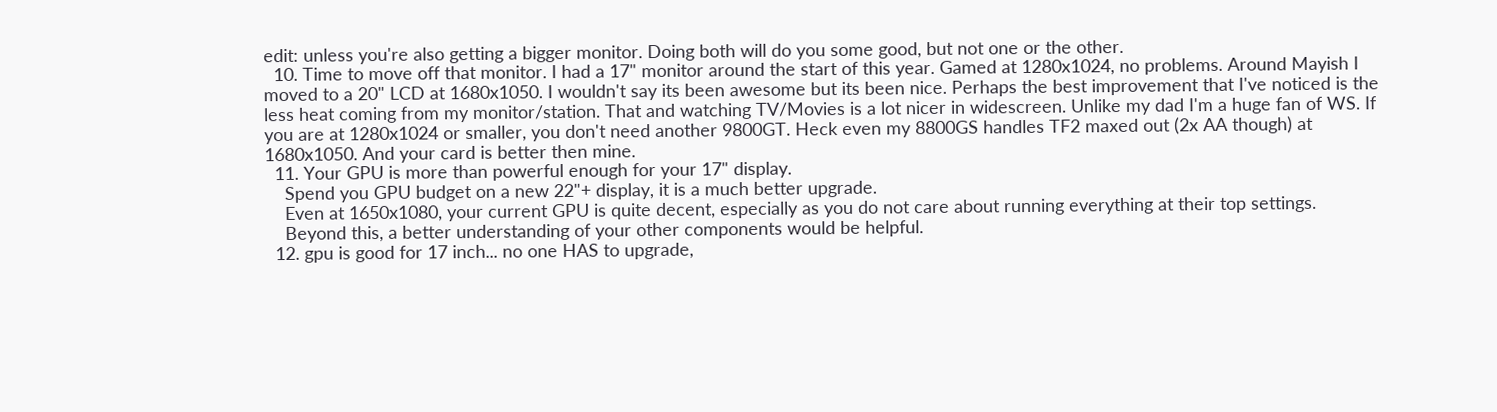edit: unless you're also getting a bigger monitor. Doing both will do you some good, but not one or the other.
  10. Time to move off that monitor. I had a 17" monitor around the start of this year. Gamed at 1280x1024, no problems. Around Mayish I moved to a 20" LCD at 1680x1050. I wouldn't say its been awesome but its been nice. Perhaps the best improvement that I've noticed is the less heat coming from my monitor/station. That and watching TV/Movies is a lot nicer in widescreen. Unlike my dad I'm a huge fan of WS. If you are at 1280x1024 or smaller, you don't need another 9800GT. Heck even my 8800GS handles TF2 maxed out (2x AA though) at 1680x1050. And your card is better then mine.
  11. Your GPU is more than powerful enough for your 17" display.
    Spend you GPU budget on a new 22"+ display, it is a much better upgrade.
    Even at 1650x1080, your current GPU is quite decent, especially as you do not care about running everything at their top settings.
    Beyond this, a better understanding of your other components would be helpful.
  12. gpu is good for 17 inch... no one HAS to upgrade,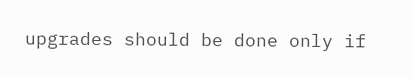upgrades should be done only if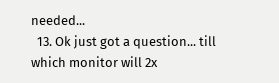needed...
  13. Ok just got a question... till which monitor will 2x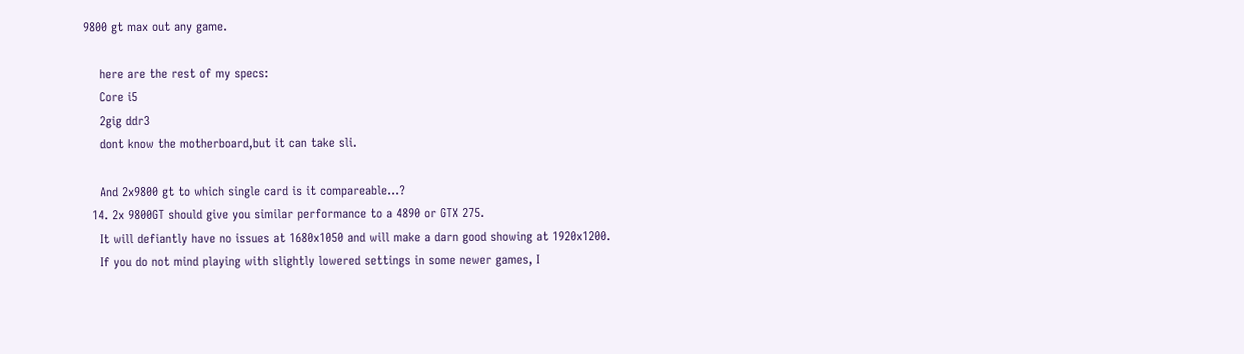9800 gt max out any game.

    here are the rest of my specs:
    Core i5
    2gig ddr3
    dont know the motherboard,but it can take sli.

    And 2x9800 gt to which single card is it compareable...?
  14. 2x 9800GT should give you similar performance to a 4890 or GTX 275.
    It will defiantly have no issues at 1680x1050 and will make a darn good showing at 1920x1200.
    If you do not mind playing with slightly lowered settings in some newer games, I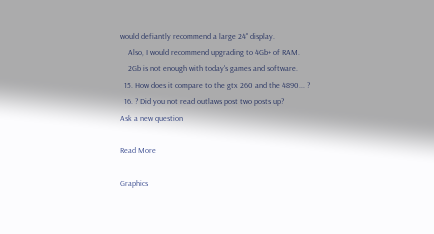would defiantly recommend a large 24" display.
    Also, I would recommend upgrading to 4Gb+ of RAM.
    2Gb is not enough with today's games and software.
  15. How does it compare to the gtx 260 and the 4890... ?
  16. ? Did you not read outlaws post two posts up?
Ask a new question

Read More

Graphics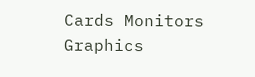Cards Monitors Graphics